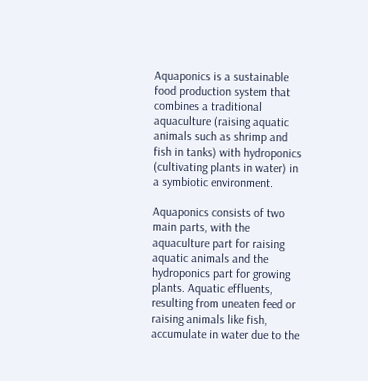Aquaponics is a sustainable food production system that combines a traditional aquaculture (raising aquatic animals such as shrimp and fish in tanks) with hydroponics (cultivating plants in water) in a symbiotic environment.

Aquaponics consists of two main parts, with the aquaculture part for raising aquatic animals and the hydroponics part for growing plants. Aquatic effluents, resulting from uneaten feed or raising animals like fish, accumulate in water due to the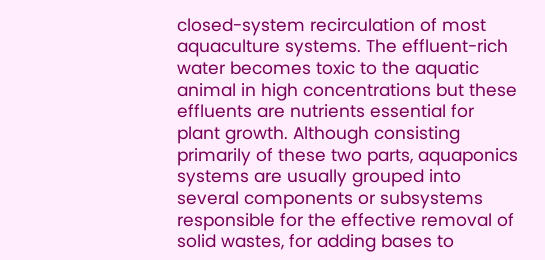closed-system recirculation of most aquaculture systems. The effluent-rich water becomes toxic to the aquatic animal in high concentrations but these effluents are nutrients essential for plant growth. Although consisting primarily of these two parts, aquaponics systems are usually grouped into several components or subsystems responsible for the effective removal of solid wastes, for adding bases to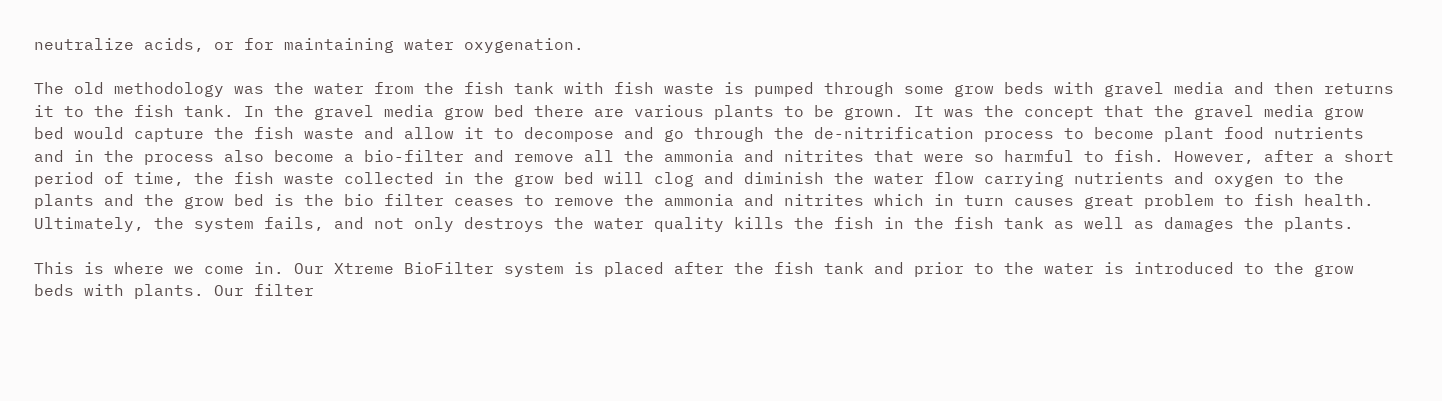neutralize acids, or for maintaining water oxygenation.

The old methodology was the water from the fish tank with fish waste is pumped through some grow beds with gravel media and then returns it to the fish tank. In the gravel media grow bed there are various plants to be grown. It was the concept that the gravel media grow bed would capture the fish waste and allow it to decompose and go through the de-nitrification process to become plant food nutrients and in the process also become a bio-filter and remove all the ammonia and nitrites that were so harmful to fish. However, after a short period of time, the fish waste collected in the grow bed will clog and diminish the water flow carrying nutrients and oxygen to the plants and the grow bed is the bio filter ceases to remove the ammonia and nitrites which in turn causes great problem to fish health. Ultimately, the system fails, and not only destroys the water quality kills the fish in the fish tank as well as damages the plants.

This is where we come in. Our Xtreme BioFilter system is placed after the fish tank and prior to the water is introduced to the grow beds with plants. Our filter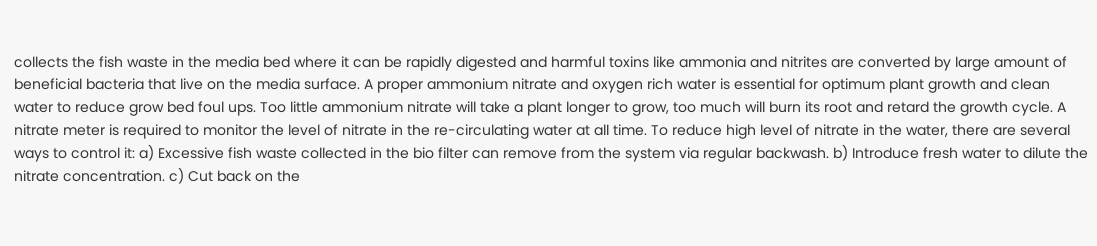collects the fish waste in the media bed where it can be rapidly digested and harmful toxins like ammonia and nitrites are converted by large amount of beneficial bacteria that live on the media surface. A proper ammonium nitrate and oxygen rich water is essential for optimum plant growth and clean water to reduce grow bed foul ups. Too little ammonium nitrate will take a plant longer to grow, too much will burn its root and retard the growth cycle. A nitrate meter is required to monitor the level of nitrate in the re-circulating water at all time. To reduce high level of nitrate in the water, there are several ways to control it: a) Excessive fish waste collected in the bio filter can remove from the system via regular backwash. b) Introduce fresh water to dilute the nitrate concentration. c) Cut back on the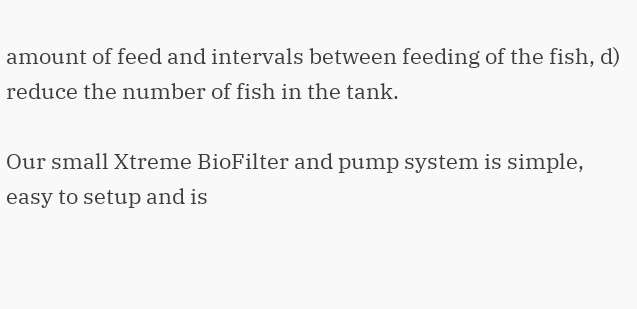amount of feed and intervals between feeding of the fish, d) reduce the number of fish in the tank.

Our small Xtreme BioFilter and pump system is simple, easy to setup and is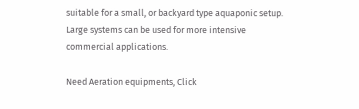suitable for a small, or backyard type aquaponic setup. Large systems can be used for more intensive commercial applications.

Need Aeration equipments, Click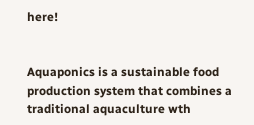here!


Aquaponics is a sustainable food production system that combines a traditional aquaculture wth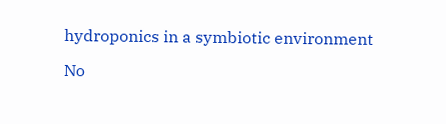hydroponics in a symbiotic environment

No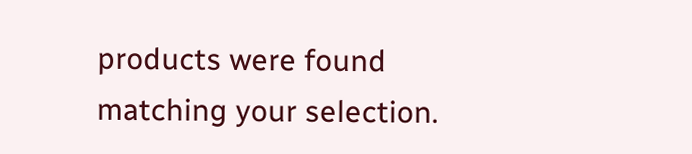products were found matching your selection.